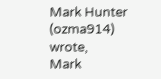Mark Hunter (ozma914) wrote,
Mark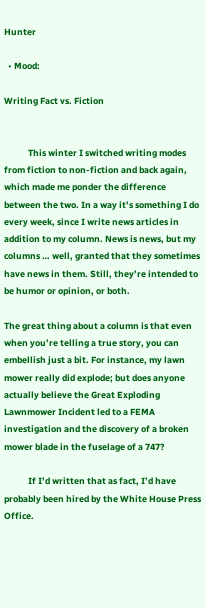Hunter

  • Mood:

Writing Fact vs. Fiction


            This winter I switched writing modes from fiction to non-fiction and back again, which made me ponder the difference between the two. In a way it’s something I do every week, since I write news articles in addition to my column. News is news, but my columns … well, granted that they sometimes have news in them. Still, they’re intended to be humor or opinion, or both.

The great thing about a column is that even when you’re telling a true story, you can embellish just a bit. For instance, my lawn mower really did explode; but does anyone actually believe the Great Exploding Lawnmower Incident led to a FEMA investigation and the discovery of a broken mower blade in the fuselage of a 747?

            If I’d written that as fact, I’d have probably been hired by the White House Press Office.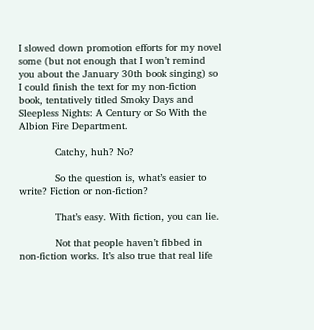I slowed down promotion efforts for my novel some (but not enough that I won’t remind you about the January 30th book singing) so I could finish the text for my non-fiction book, tentatively titled Smoky Days and Sleepless Nights: A Century or So With the Albion Fire Department.

            Catchy, huh? No?

            So the question is, what’s easier to write? Fiction or non-fiction?

            That’s easy. With fiction, you can lie.

            Not that people haven’t fibbed in non-fiction works. It’s also true that real life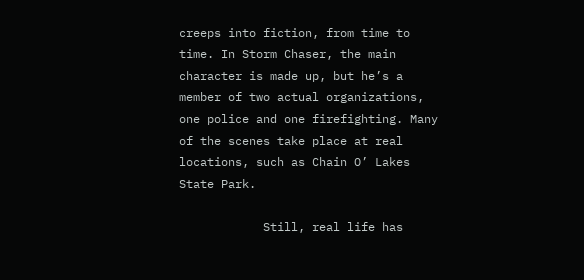creeps into fiction, from time to time. In Storm Chaser, the main character is made up, but he’s a member of two actual organizations, one police and one firefighting. Many of the scenes take place at real locations, such as Chain O’ Lakes State Park.

            Still, real life has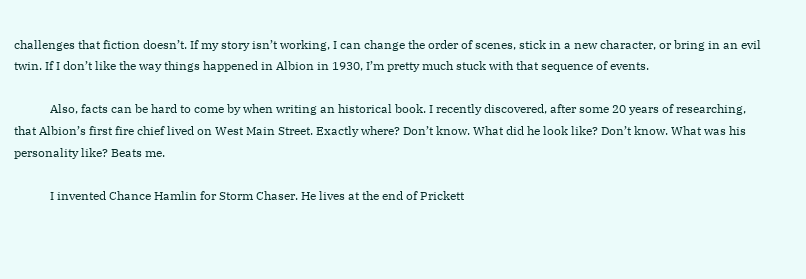challenges that fiction doesn’t. If my story isn’t working, I can change the order of scenes, stick in a new character, or bring in an evil twin. If I don’t like the way things happened in Albion in 1930, I’m pretty much stuck with that sequence of events.

            Also, facts can be hard to come by when writing an historical book. I recently discovered, after some 20 years of researching, that Albion’s first fire chief lived on West Main Street. Exactly where? Don’t know. What did he look like? Don’t know. What was his personality like? Beats me.

            I invented Chance Hamlin for Storm Chaser. He lives at the end of Prickett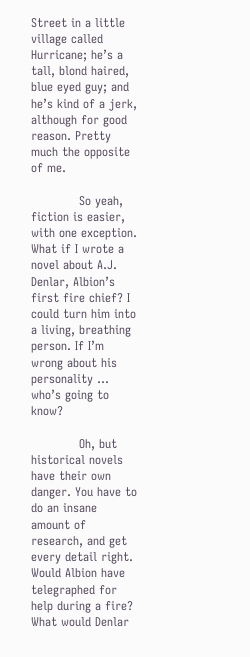Street in a little village called Hurricane; he’s a tall, blond haired, blue eyed guy; and he’s kind of a jerk, although for good reason. Pretty much the opposite of me.

            So yeah, fiction is easier, with one exception. What if I wrote a novel about A.J. Denlar, Albion’s first fire chief? I could turn him into a living, breathing person. If I’m wrong about his personality … who’s going to know?

            Oh, but historical novels have their own danger. You have to do an insane amount of research, and get every detail right. Would Albion have telegraphed for help during a fire? What would Denlar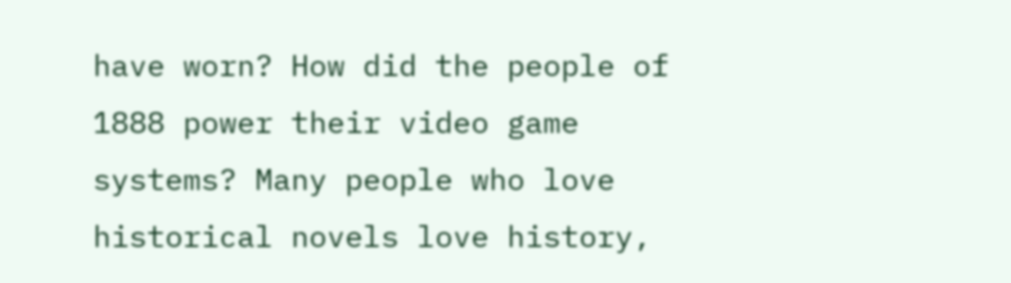have worn? How did the people of 1888 power their video game systems? Many people who love historical novels love history,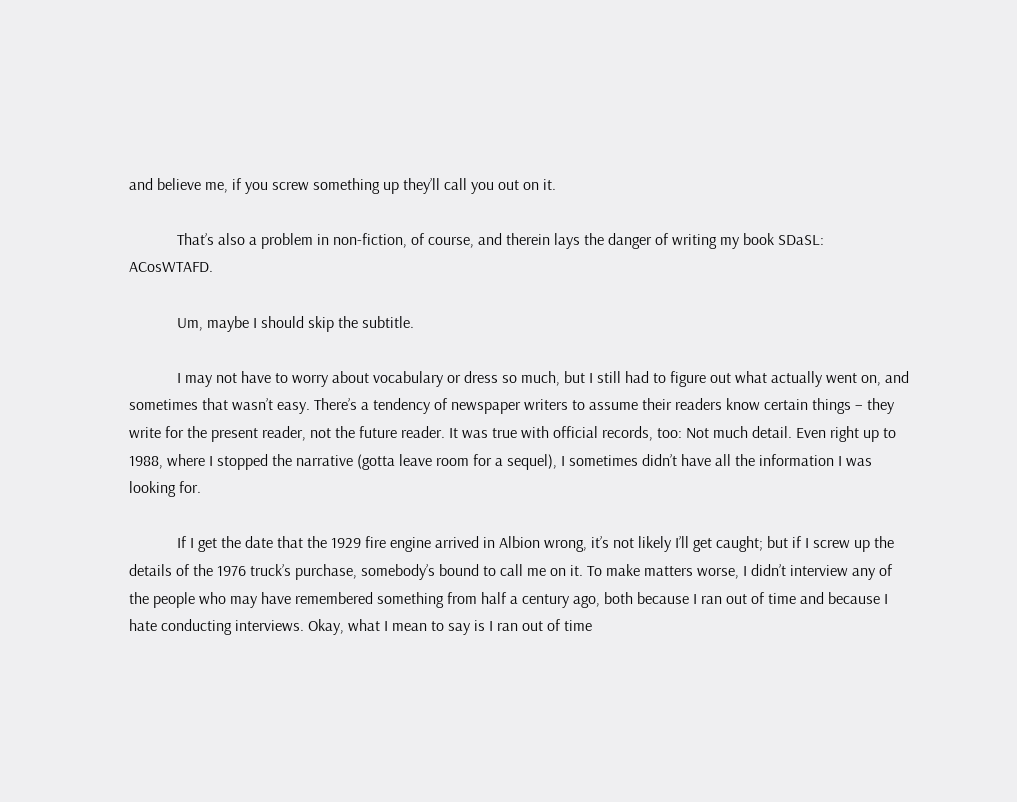and believe me, if you screw something up they’ll call you out on it.

            That’s also a problem in non-fiction, of course, and therein lays the danger of writing my book SDaSL: ACosWTAFD.

            Um, maybe I should skip the subtitle.

            I may not have to worry about vocabulary or dress so much, but I still had to figure out what actually went on, and sometimes that wasn’t easy. There’s a tendency of newspaper writers to assume their readers know certain things – they write for the present reader, not the future reader. It was true with official records, too: Not much detail. Even right up to 1988, where I stopped the narrative (gotta leave room for a sequel), I sometimes didn’t have all the information I was looking for.

            If I get the date that the 1929 fire engine arrived in Albion wrong, it’s not likely I’ll get caught; but if I screw up the details of the 1976 truck’s purchase, somebody’s bound to call me on it. To make matters worse, I didn’t interview any of the people who may have remembered something from half a century ago, both because I ran out of time and because I hate conducting interviews. Okay, what I mean to say is I ran out of time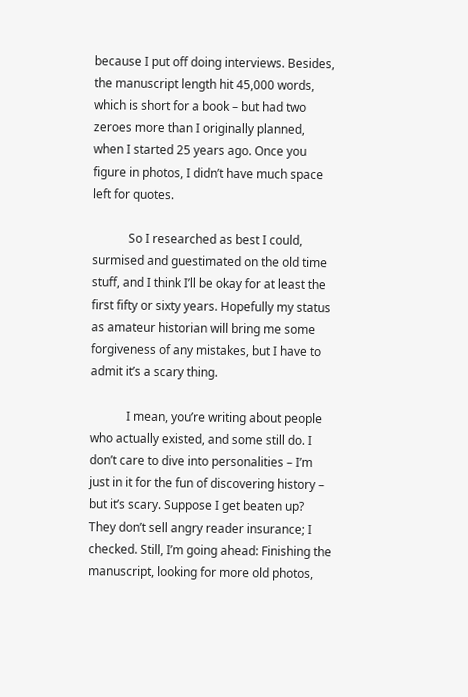because I put off doing interviews. Besides, the manuscript length hit 45,000 words, which is short for a book – but had two zeroes more than I originally planned, when I started 25 years ago. Once you figure in photos, I didn’t have much space left for quotes.

            So I researched as best I could, surmised and guestimated on the old time stuff, and I think I’ll be okay for at least the first fifty or sixty years. Hopefully my status as amateur historian will bring me some forgiveness of any mistakes, but I have to admit it’s a scary thing.

            I mean, you’re writing about people who actually existed, and some still do. I don’t care to dive into personalities – I’m just in it for the fun of discovering history – but it’s scary. Suppose I get beaten up? They don’t sell angry reader insurance; I checked. Still, I’m going ahead: Finishing the manuscript, looking for more old photos,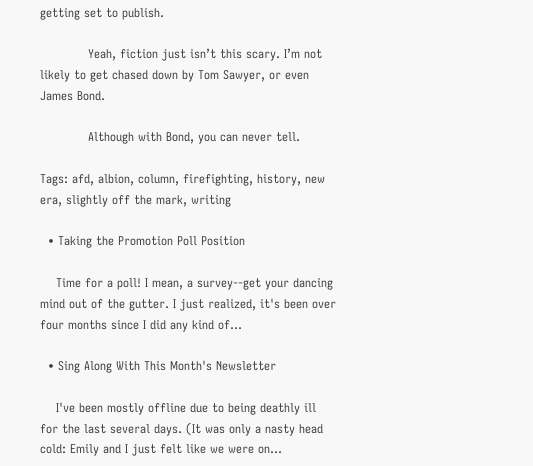getting set to publish.

            Yeah, fiction just isn’t this scary. I’m not likely to get chased down by Tom Sawyer, or even James Bond.

            Although with Bond, you can never tell.

Tags: afd, albion, column, firefighting, history, new era, slightly off the mark, writing

  • Taking the Promotion Poll Position

    Time for a poll! I mean, a survey--get your dancing mind out of the gutter. I just realized, it's been over four months since I did any kind of…

  • Sing Along With This Month's Newsletter

    I've been mostly offline due to being deathly ill for the last several days. (It was only a nasty head cold: Emily and I just felt like we were on…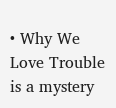• Why We Love Trouble is a mystery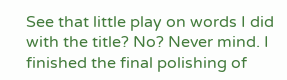See that little play on words I did with the title? No? Never mind. I finished the final polishing of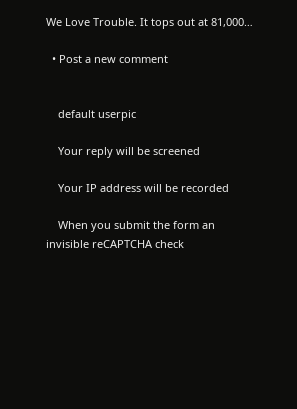We Love Trouble. It tops out at 81,000…

  • Post a new comment


    default userpic

    Your reply will be screened

    Your IP address will be recorded

    When you submit the form an invisible reCAPTCHA check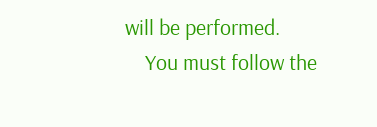will be performed.
    You must follow the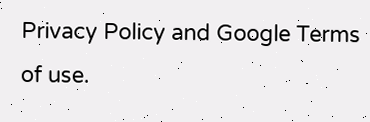Privacy Policy and Google Terms of use.